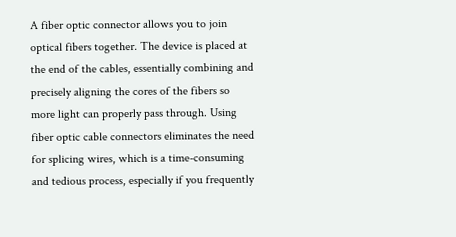A fiber optic connector allows you to join optical fibers together. The device is placed at the end of the cables, essentially combining and precisely aligning the cores of the fibers so more light can properly pass through. Using fiber optic cable connectors eliminates the need for splicing wires, which is a time-consuming and tedious process, especially if you frequently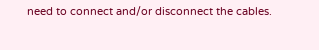need to connect and/or disconnect the cables.